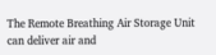The Remote Breathing Air Storage Unit can deliver air and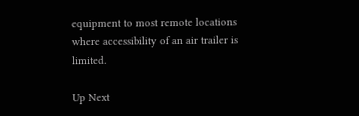equipment to most remote locations where accessibility of an air trailer is limited.

Up Next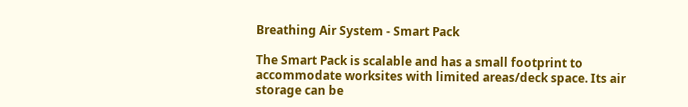Breathing Air System - Smart Pack

The Smart Pack is scalable and has a small footprint to accommodate worksites with limited areas/deck space. Its air storage can be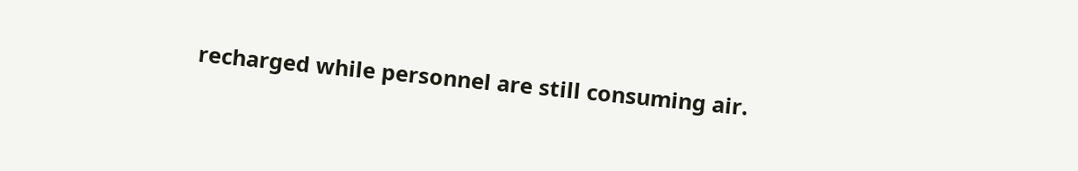recharged while personnel are still consuming air.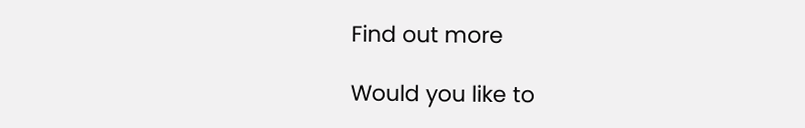Find out more

Would you like to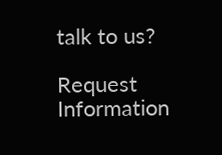talk to us?

Request Information